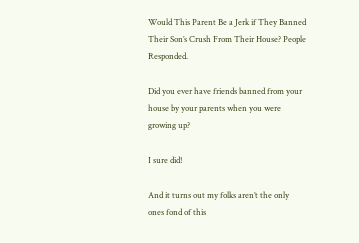Would This Parent Be a Jerk if They Banned Their Son’s Crush From Their House? People Responded.

Did you ever have friends banned from your house by your parents when you were growing up?

I sure did!

And it turns out my folks aren’t the only ones fond of this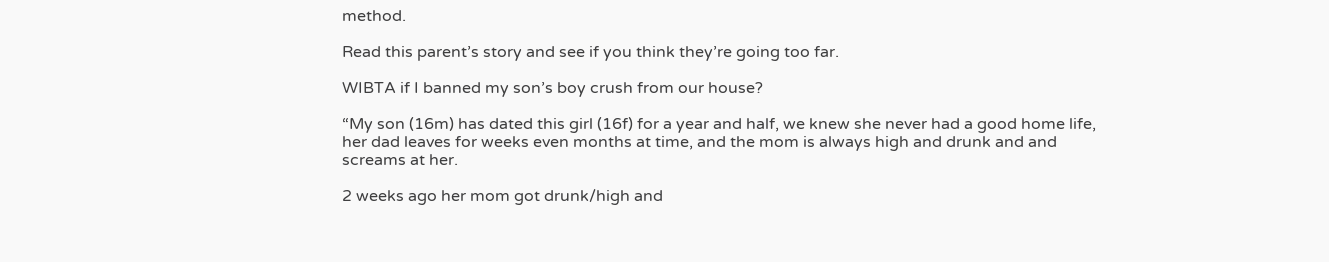method.

Read this parent’s story and see if you think they’re going too far.

WIBTA if I banned my son’s boy crush from our house?

“My son (16m) has dated this girl (16f) for a year and half, we knew she never had a good home life, her dad leaves for weeks even months at time, and the mom is always high and drunk and and screams at her.

2 weeks ago her mom got drunk/high and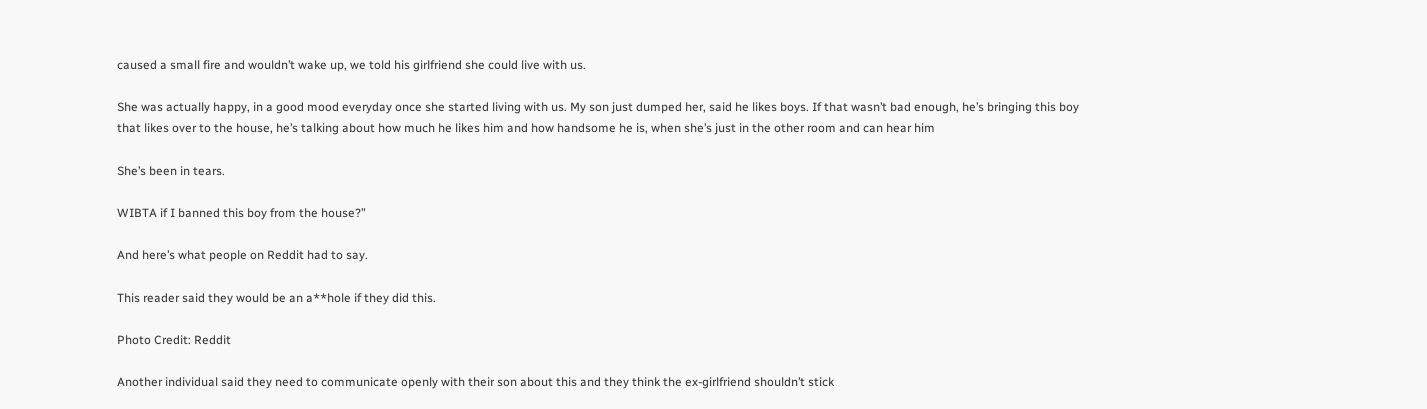caused a small fire and wouldn’t wake up, we told his girlfriend she could live with us.

She was actually happy, in a good mood everyday once she started living with us. My son just dumped her, said he likes boys. If that wasn’t bad enough, he’s bringing this boy that likes over to the house, he’s talking about how much he likes him and how handsome he is, when she’s just in the other room and can hear him

She’s been in tears.

WIBTA if I banned this boy from the house?”

And here’s what people on Reddit had to say.

This reader said they would be an a**hole if they did this.

Photo Credit: Reddit

Another individual said they need to communicate openly with their son about this and they think the ex-girlfriend shouldn’t stick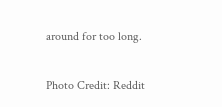around for too long.

Photo Credit: Reddit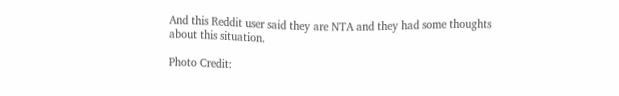And this Reddit user said they are NTA and they had some thoughts about this situation.

Photo Credit: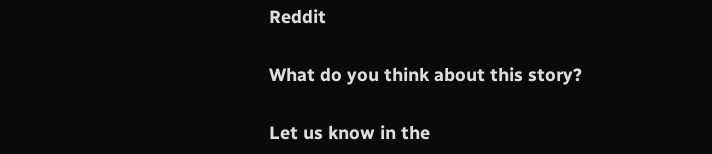Reddit

What do you think about this story?

Let us know in the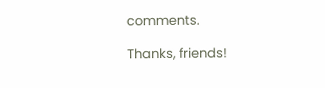comments.

Thanks, friends!